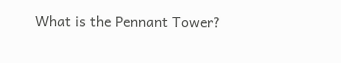What is the Pennant Tower?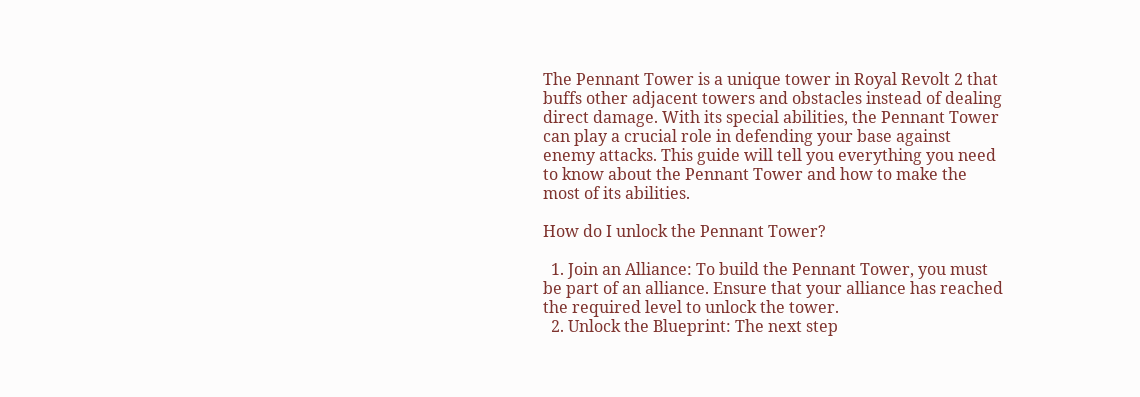The Pennant Tower is a unique tower in Royal Revolt 2 that buffs other adjacent towers and obstacles instead of dealing direct damage. With its special abilities, the Pennant Tower can play a crucial role in defending your base against enemy attacks. This guide will tell you everything you need to know about the Pennant Tower and how to make the most of its abilities.

How do I unlock the Pennant Tower?

  1. Join an Alliance: To build the Pennant Tower, you must be part of an alliance. Ensure that your alliance has reached the required level to unlock the tower.
  2. Unlock the Blueprint: The next step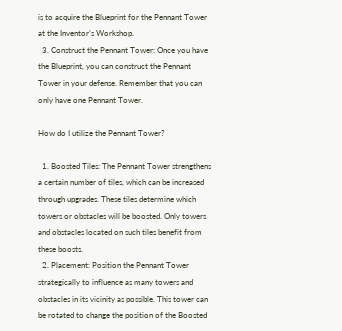is to acquire the Blueprint for the Pennant Tower at the Inventor’s Workshop.
  3. Construct the Pennant Tower: Once you have the Blueprint, you can construct the Pennant Tower in your defense. Remember that you can only have one Pennant Tower.

How do I utilize the Pennant Tower?

  1. Boosted Tiles: The Pennant Tower strengthens a certain number of tiles, which can be increased through upgrades. These tiles determine which towers or obstacles will be boosted. Only towers and obstacles located on such tiles benefit from these boosts.
  2. Placement: Position the Pennant Tower strategically to influence as many towers and obstacles in its vicinity as possible. This tower can be rotated to change the position of the Boosted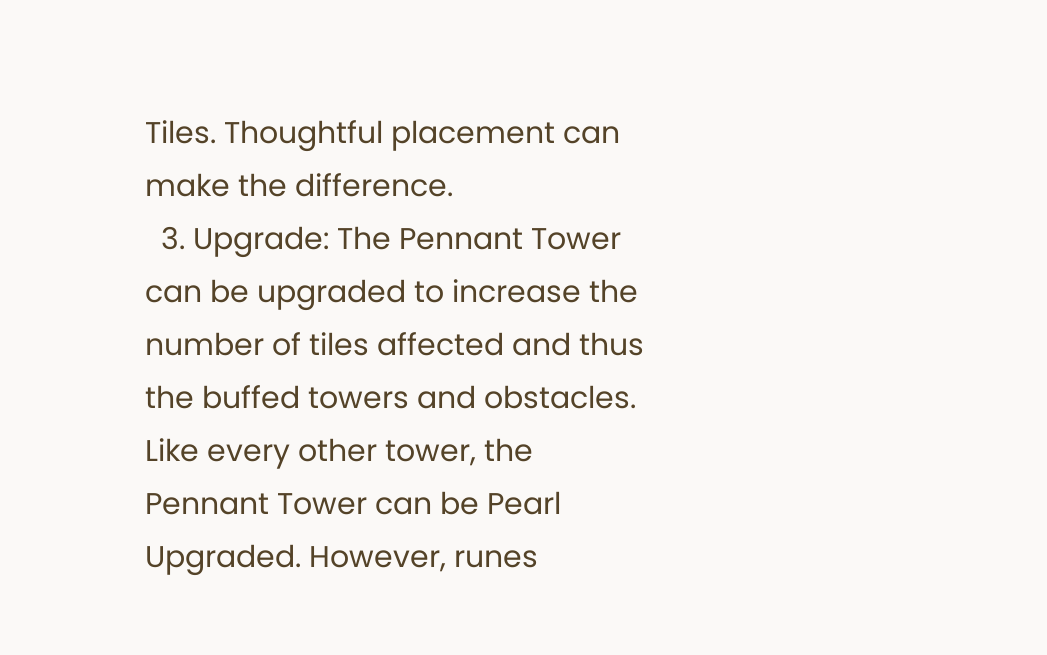Tiles. Thoughtful placement can make the difference.
  3. Upgrade: The Pennant Tower can be upgraded to increase the number of tiles affected and thus the buffed towers and obstacles. Like every other tower, the Pennant Tower can be Pearl Upgraded. However, runes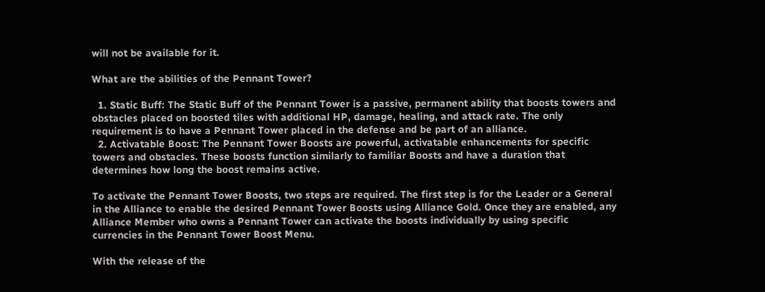will not be available for it.

What are the abilities of the Pennant Tower?

  1. Static Buff: The Static Buff of the Pennant Tower is a passive, permanent ability that boosts towers and obstacles placed on boosted tiles with additional HP, damage, healing, and attack rate. The only requirement is to have a Pennant Tower placed in the defense and be part of an alliance.
  2. Activatable Boost: The Pennant Tower Boosts are powerful, activatable enhancements for specific towers and obstacles. These boosts function similarly to familiar Boosts and have a duration that determines how long the boost remains active.

To activate the Pennant Tower Boosts, two steps are required. The first step is for the Leader or a General in the Alliance to enable the desired Pennant Tower Boosts using Alliance Gold. Once they are enabled, any Alliance Member who owns a Pennant Tower can activate the boosts individually by using specific currencies in the Pennant Tower Boost Menu.

With the release of the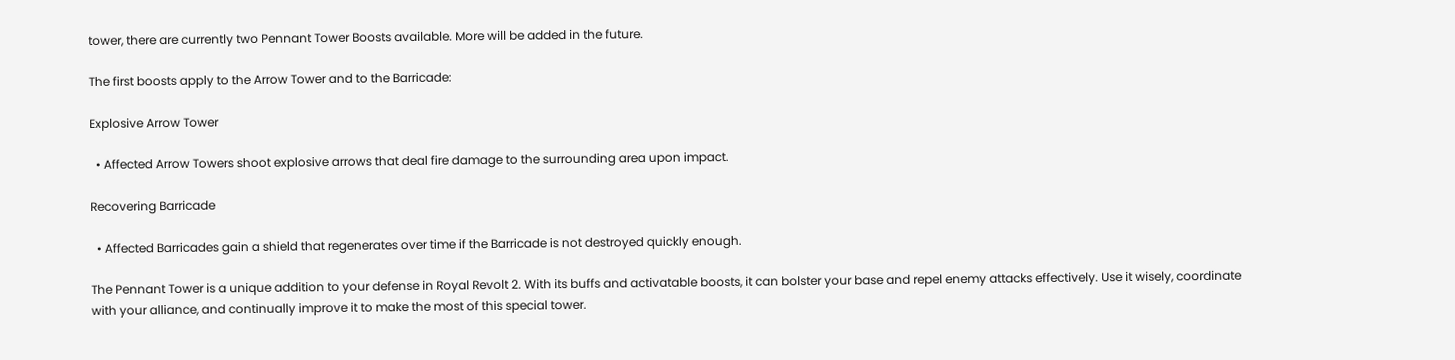tower, there are currently two Pennant Tower Boosts available. More will be added in the future.

The first boosts apply to the Arrow Tower and to the Barricade:

Explosive Arrow Tower

  • Affected Arrow Towers shoot explosive arrows that deal fire damage to the surrounding area upon impact.

Recovering Barricade

  • Affected Barricades gain a shield that regenerates over time if the Barricade is not destroyed quickly enough.

The Pennant Tower is a unique addition to your defense in Royal Revolt 2. With its buffs and activatable boosts, it can bolster your base and repel enemy attacks effectively. Use it wisely, coordinate with your alliance, and continually improve it to make the most of this special tower.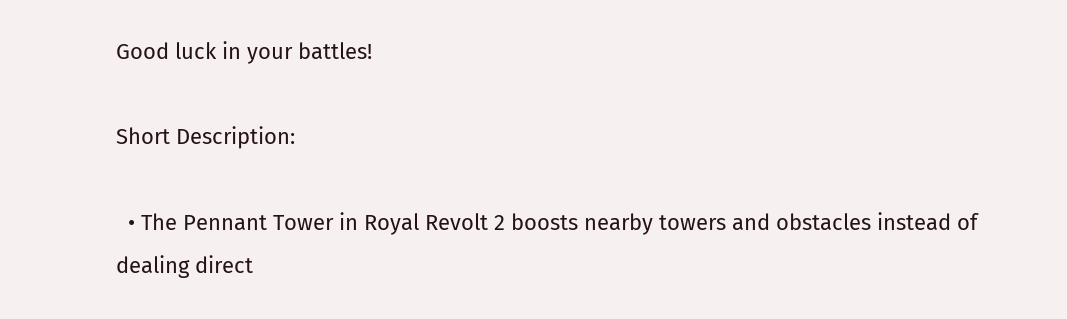Good luck in your battles!

Short Description:

  • The Pennant Tower in Royal Revolt 2 boosts nearby towers and obstacles instead of dealing direct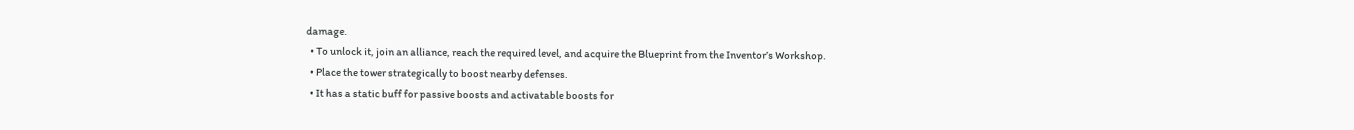damage.
  • To unlock it, join an alliance, reach the required level, and acquire the Blueprint from the Inventor’s Workshop.
  • Place the tower strategically to boost nearby defenses.
  • It has a static buff for passive boosts and activatable boosts for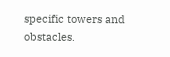specific towers and obstacles.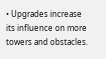• Upgrades increase its influence on more towers and obstacles.